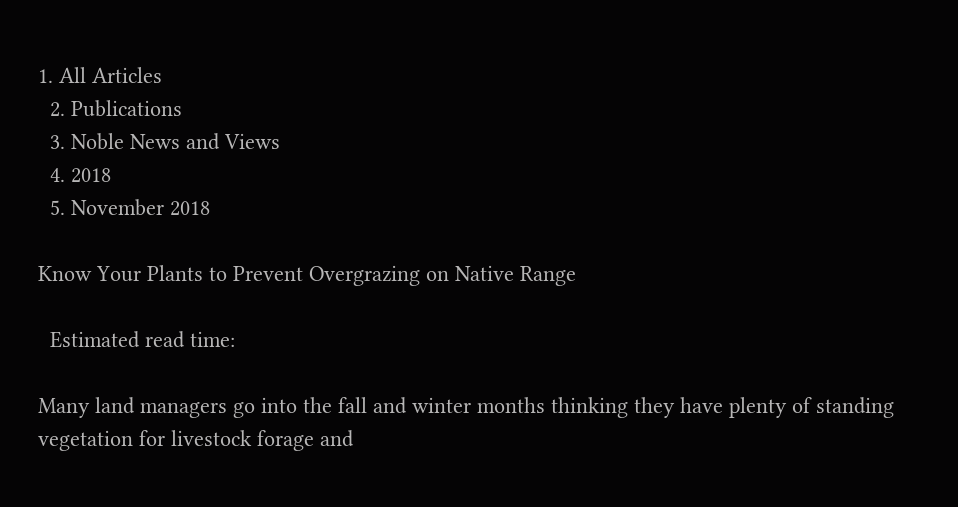1. All Articles
  2. Publications
  3. Noble News and Views
  4. 2018
  5. November 2018

Know Your Plants to Prevent Overgrazing on Native Range

  Estimated read time:

Many land managers go into the fall and winter months thinking they have plenty of standing vegetation for livestock forage and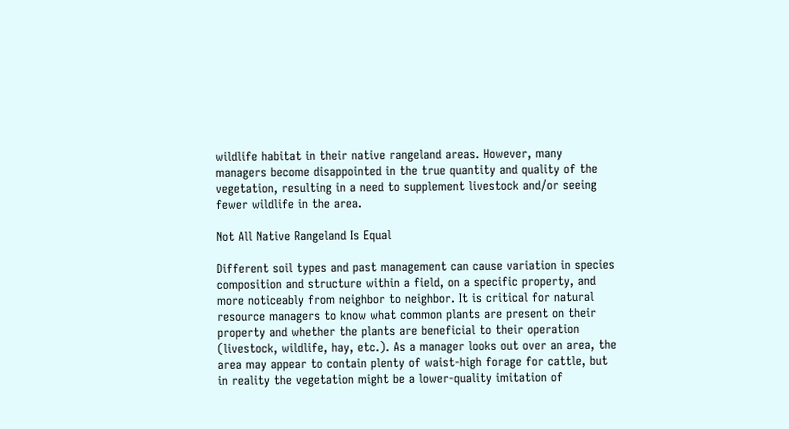wildlife habitat in their native rangeland areas. However, many managers become disappointed in the true quantity and quality of the vegetation, resulting in a need to supplement livestock and/or seeing fewer wildlife in the area.

Not All Native Rangeland Is Equal

Different soil types and past management can cause variation in species composition and structure within a field, on a specific property, and more noticeably from neighbor to neighbor. It is critical for natural resource managers to know what common plants are present on their property and whether the plants are beneficial to their operation (livestock, wildlife, hay, etc.). As a manager looks out over an area, the area may appear to contain plenty of waist-high forage for cattle, but in reality the vegetation might be a lower-quality imitation of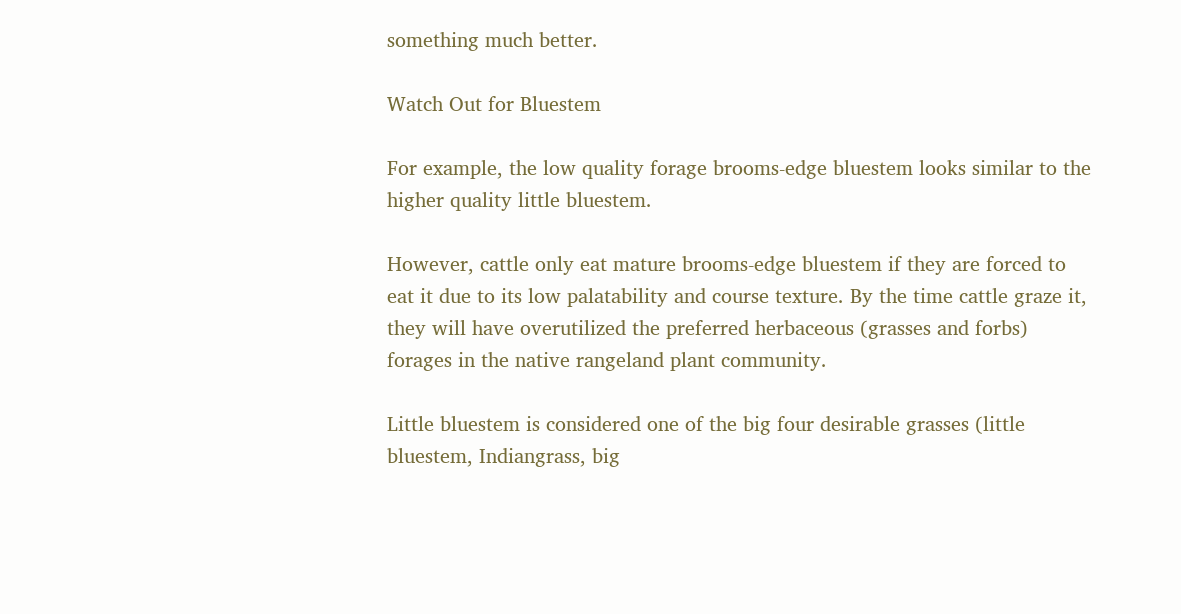something much better.

Watch Out for Bluestem

For example, the low quality forage brooms-edge bluestem looks similar to the higher quality little bluestem.

However, cattle only eat mature brooms-edge bluestem if they are forced to eat it due to its low palatability and course texture. By the time cattle graze it, they will have overutilized the preferred herbaceous (grasses and forbs) forages in the native rangeland plant community.

Little bluestem is considered one of the big four desirable grasses (little bluestem, Indiangrass, big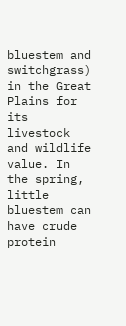bluestem and switchgrass) in the Great Plains for its livestock and wildlife value. In the spring, little bluestem can have crude protein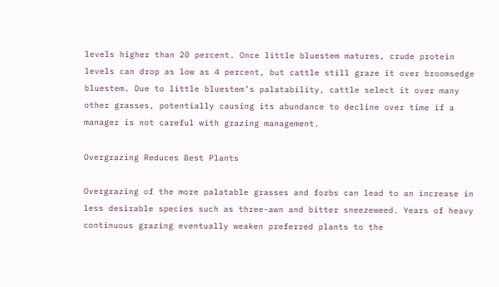levels higher than 20 percent. Once little bluestem matures, crude protein levels can drop as low as 4 percent, but cattle still graze it over broomsedge bluestem. Due to little bluestem’s palatability, cattle select it over many other grasses, potentially causing its abundance to decline over time if a manager is not careful with grazing management.

Overgrazing Reduces Best Plants

Overgrazing of the more palatable grasses and forbs can lead to an increase in less desirable species such as three-awn and bitter sneezeweed. Years of heavy continuous grazing eventually weaken preferred plants to the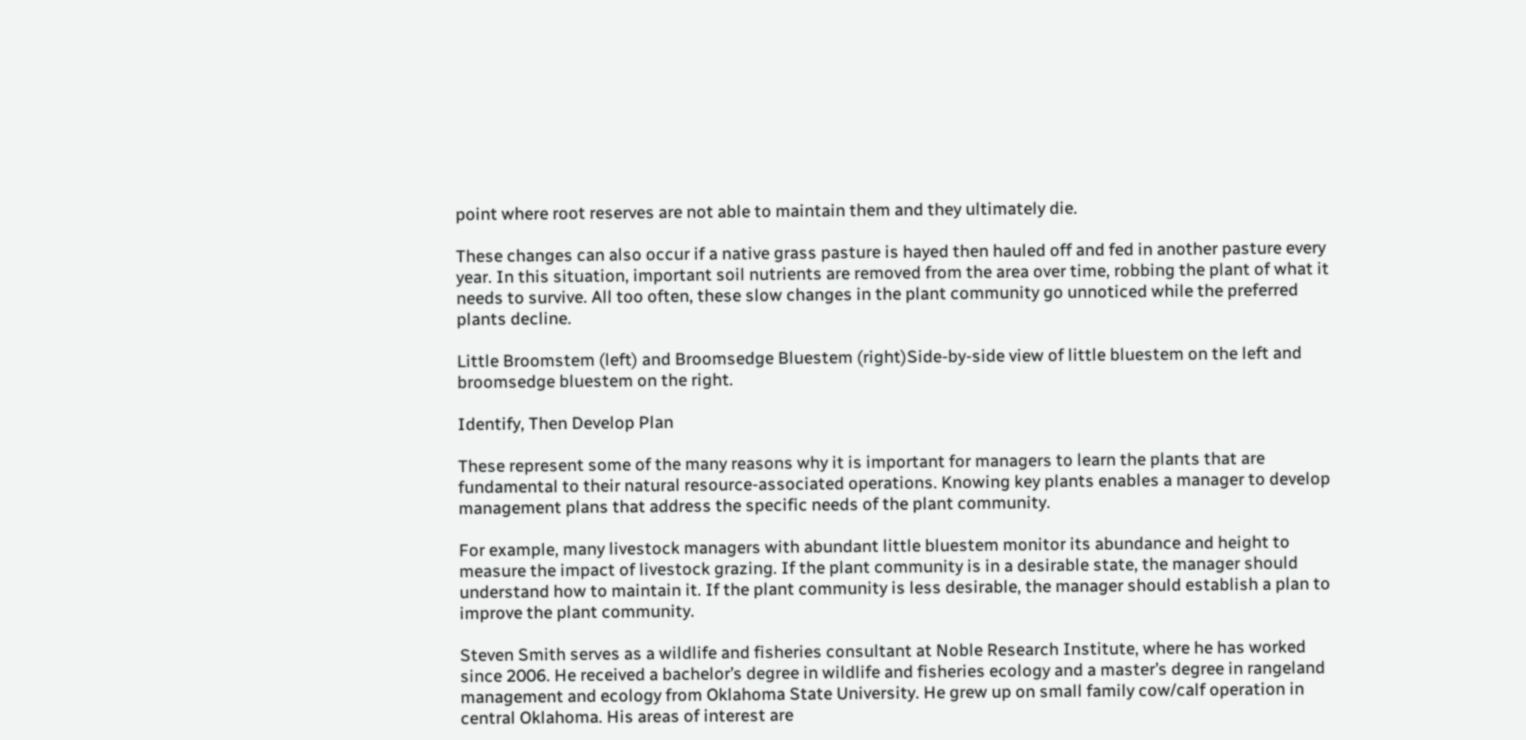point where root reserves are not able to maintain them and they ultimately die.

These changes can also occur if a native grass pasture is hayed then hauled off and fed in another pasture every year. In this situation, important soil nutrients are removed from the area over time, robbing the plant of what it needs to survive. All too often, these slow changes in the plant community go unnoticed while the preferred plants decline.

Little Broomstem (left) and Broomsedge Bluestem (right)Side-by-side view of little bluestem on the left and broomsedge bluestem on the right.

Identify, Then Develop Plan

These represent some of the many reasons why it is important for managers to learn the plants that are fundamental to their natural resource-associated operations. Knowing key plants enables a manager to develop management plans that address the specific needs of the plant community.

For example, many livestock managers with abundant little bluestem monitor its abundance and height to measure the impact of livestock grazing. If the plant community is in a desirable state, the manager should understand how to maintain it. If the plant community is less desirable, the manager should establish a plan to improve the plant community.

Steven Smith serves as a wildlife and fisheries consultant at Noble Research Institute, where he has worked since 2006. He received a bachelor’s degree in wildlife and fisheries ecology and a master’s degree in rangeland management and ecology from Oklahoma State University. He grew up on small family cow/calf operation in central Oklahoma. His areas of interest are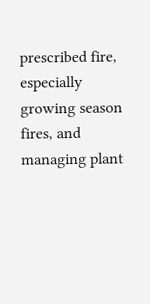prescribed fire, especially growing season fires, and managing plant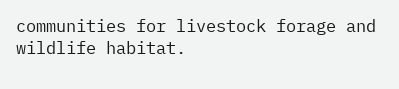communities for livestock forage and wildlife habitat.